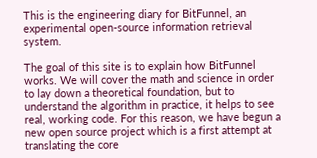This is the engineering diary for BitFunnel, an experimental open-source information retrieval system.

The goal of this site is to explain how BitFunnel works. We will cover the math and science in order to lay down a theoretical foundation, but to understand the algorithm in practice, it helps to see real, working code. For this reason, we have begun a new open source project which is a first attempt at translating the core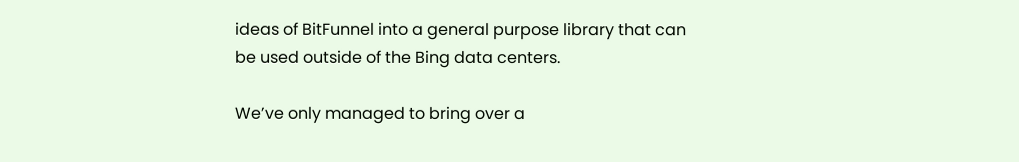ideas of BitFunnel into a general purpose library that can be used outside of the Bing data centers.

We’ve only managed to bring over a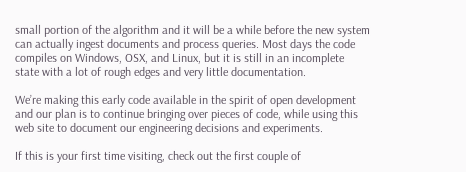small portion of the algorithm and it will be a while before the new system can actually ingest documents and process queries. Most days the code compiles on Windows, OSX, and Linux, but it is still in an incomplete state with a lot of rough edges and very little documentation.

We’re making this early code available in the spirit of open development and our plan is to continue bringing over pieces of code, while using this web site to document our engineering decisions and experiments.

If this is your first time visiting, check out the first couple of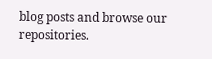blog posts and browse our repositories.